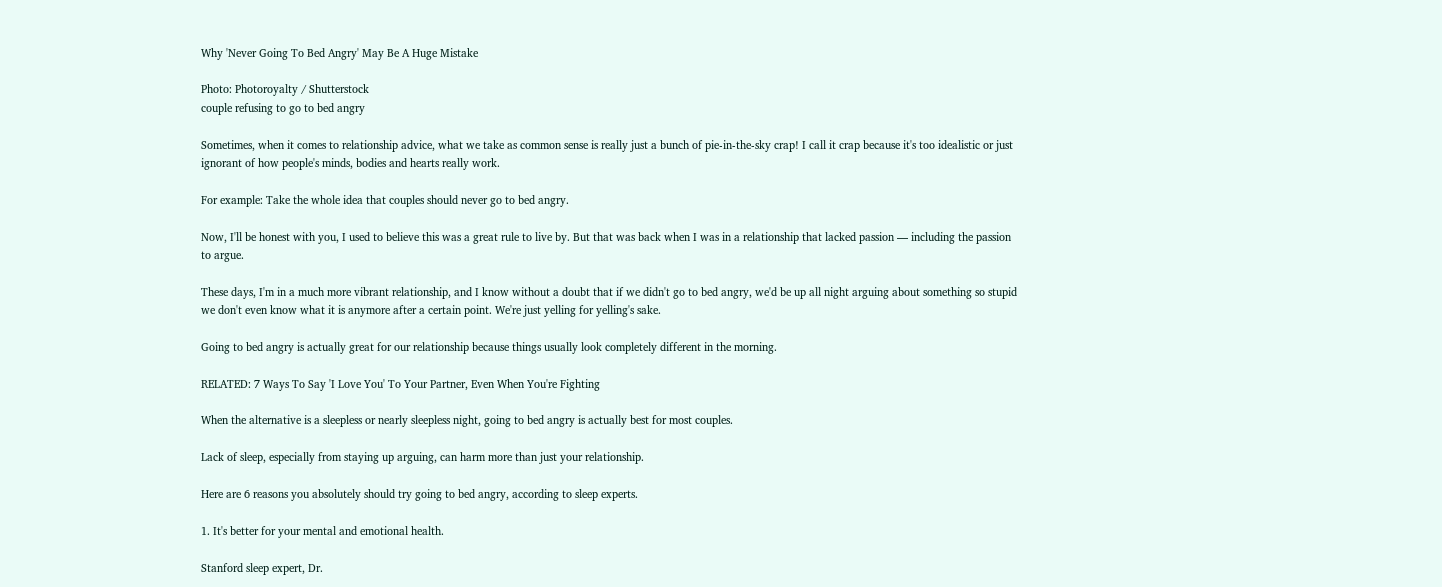Why 'Never Going To Bed Angry' May Be A Huge Mistake

Photo: Photoroyalty / Shutterstock
couple refusing to go to bed angry

Sometimes, when it comes to relationship advice, what we take as common sense is really just a bunch of pie-in-the-sky crap! I call it crap because it's too idealistic or just ignorant of how people's minds, bodies and hearts really work.

For example: Take the whole idea that couples should never go to bed angry.

Now, I'll be honest with you, I used to believe this was a great rule to live by. But that was back when I was in a relationship that lacked passion — including the passion to argue.

These days, I'm in a much more vibrant relationship, and I know without a doubt that if we didn't go to bed angry, we'd be up all night arguing about something so stupid we don't even know what it is anymore after a certain point. We're just yelling for yelling's sake.

Going to bed angry is actually great for our relationship because things usually look completely different in the morning.

RELATED: 7 Ways To Say 'I Love You' To Your Partner, Even When You're Fighting

When the alternative is a sleepless or nearly sleepless night, going to bed angry is actually best for most couples.

Lack of sleep, especially from staying up arguing, can harm more than just your relationship.

Here are 6 reasons you absolutely should try going to bed angry, according to sleep experts.

1. It's better for your mental and emotional health.

Stanford sleep expert, Dr.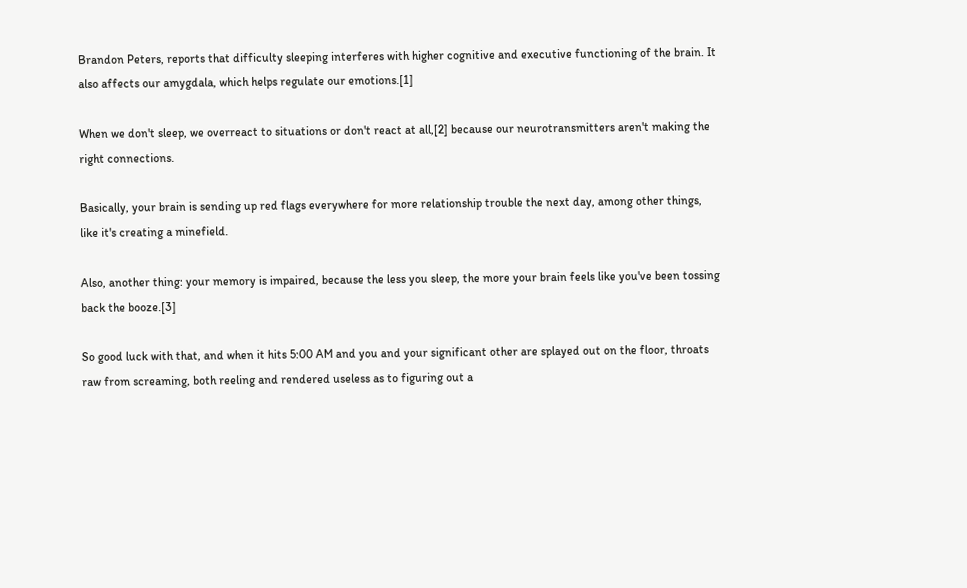Brandon Peters, reports that difficulty sleeping interferes with higher cognitive and executive functioning of the brain. It also affects our amygdala, which helps regulate our emotions.[1]

When we don't sleep, we overreact to situations or don't react at all,[2] because our neurotransmitters aren't making the right connections.

Basically, your brain is sending up red flags everywhere for more relationship trouble the next day, among other things, like it's creating a minefield.

Also, another thing: your memory is impaired, because the less you sleep, the more your brain feels like you've been tossing back the booze.[3]

So good luck with that, and when it hits 5:00 AM and you and your significant other are splayed out on the floor, throats raw from screaming, both reeling and rendered useless as to figuring out a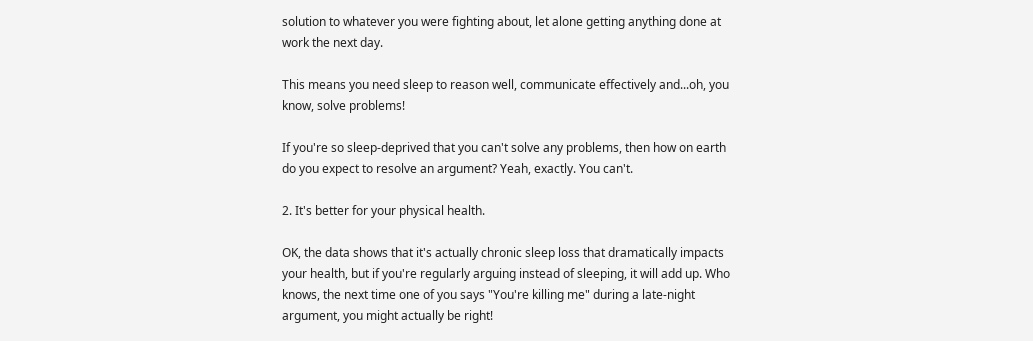solution to whatever you were fighting about, let alone getting anything done at work the next day.

This means you need sleep to reason well, communicate effectively and...oh, you know, solve problems!

If you're so sleep-deprived that you can't solve any problems, then how on earth do you expect to resolve an argument? Yeah, exactly. You can't.

2. It's better for your physical health.

OK, the data shows that it's actually chronic sleep loss that dramatically impacts your health, but if you're regularly arguing instead of sleeping, it will add up. Who knows, the next time one of you says "You're killing me" during a late-night argument, you might actually be right!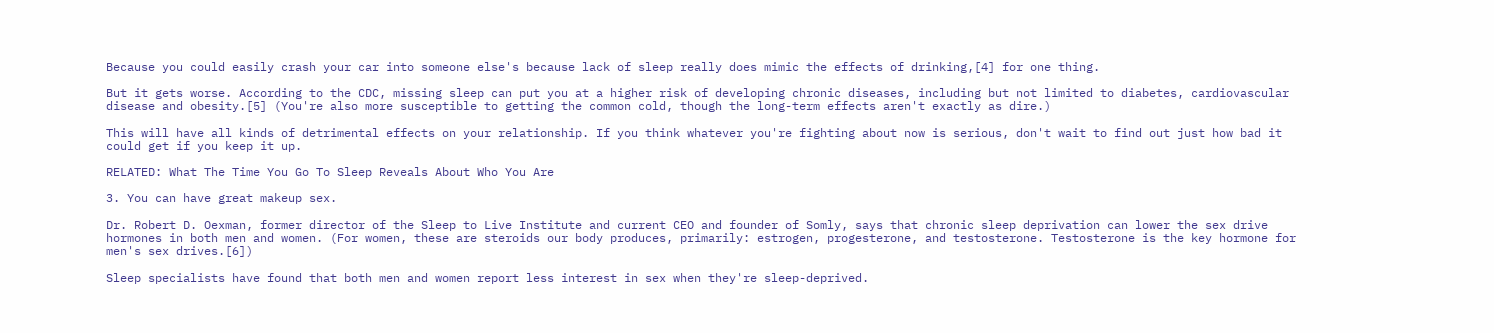Because you could easily crash your car into someone else's because lack of sleep really does mimic the effects of drinking,[4] for one thing.

But it gets worse. According to the CDC, missing sleep can put you at a higher risk of developing chronic diseases, including but not limited to diabetes, cardiovascular disease and obesity.[5] (You're also more susceptible to getting the common cold, though the long-term effects aren't exactly as dire.)

This will have all kinds of detrimental effects on your relationship. If you think whatever you're fighting about now is serious, don't wait to find out just how bad it could get if you keep it up.

RELATED: What The Time You Go To Sleep Reveals About Who You Are

3. You can have great makeup sex.

Dr. Robert D. Oexman, former director of the Sleep to Live Institute and current CEO and founder of Somly, says that chronic sleep deprivation can lower the sex drive hormones in both men and women. (For women, these are steroids our body produces, primarily: estrogen, progesterone, and testosterone. Testosterone is the key hormone for men's sex drives.[6])

Sleep specialists have found that both men and women report less interest in sex when they're sleep-deprived.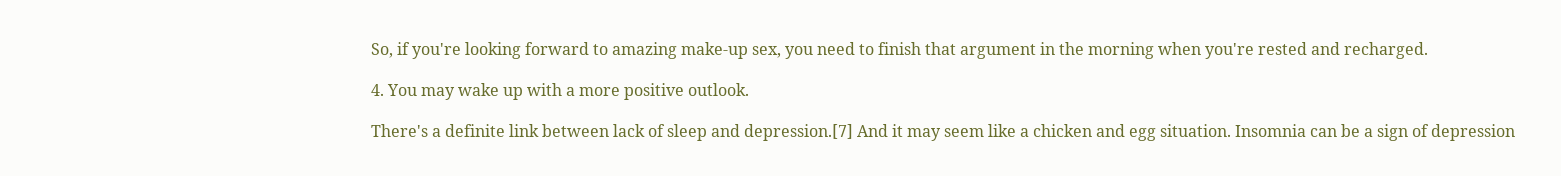So, if you're looking forward to amazing make-up sex, you need to finish that argument in the morning when you're rested and recharged.

4. You may wake up with a more positive outlook.

There's a definite link between lack of sleep and depression.[7] And it may seem like a chicken and egg situation. Insomnia can be a sign of depression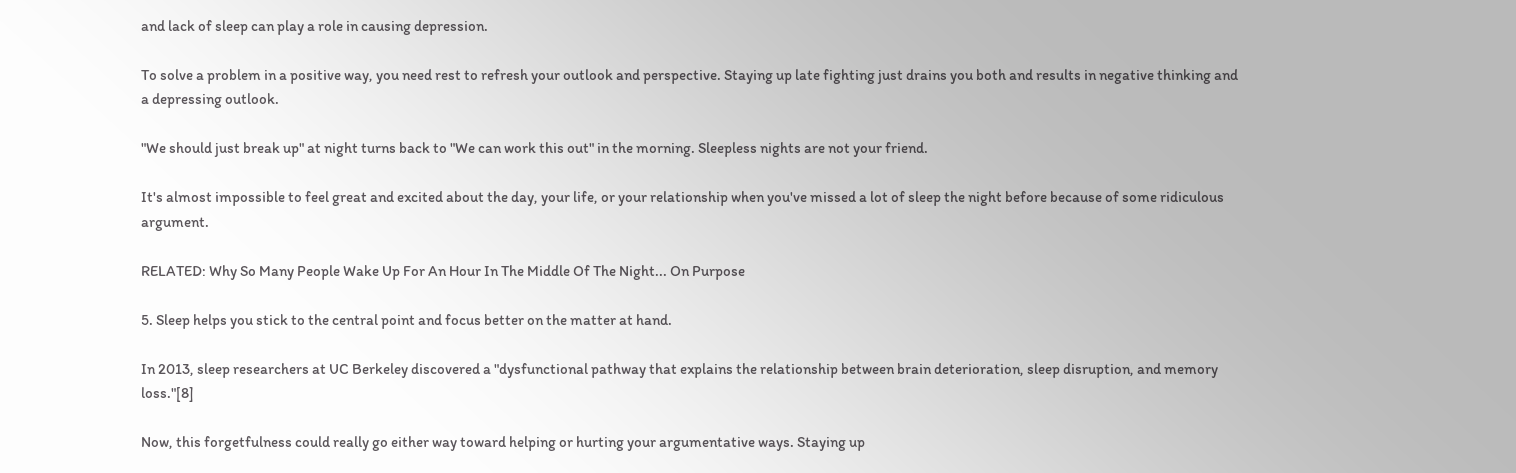and lack of sleep can play a role in causing depression.

To solve a problem in a positive way, you need rest to refresh your outlook and perspective. Staying up late fighting just drains you both and results in negative thinking and a depressing outlook.

"We should just break up" at night turns back to "We can work this out" in the morning. Sleepless nights are not your friend.

It's almost impossible to feel great and excited about the day, your life, or your relationship when you've missed a lot of sleep the night before because of some ridiculous argument.

RELATED: Why So Many People Wake Up For An Hour In The Middle Of The Night... On Purpose

5. Sleep helps you stick to the central point and focus better on the matter at hand.

In 2013, sleep researchers at UC Berkeley discovered a "dysfunctional pathway that explains the relationship between brain deterioration, sleep disruption, and memory loss."[8]

Now, this forgetfulness could really go either way toward helping or hurting your argumentative ways. Staying up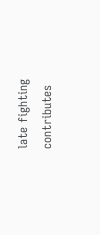late fighting contributes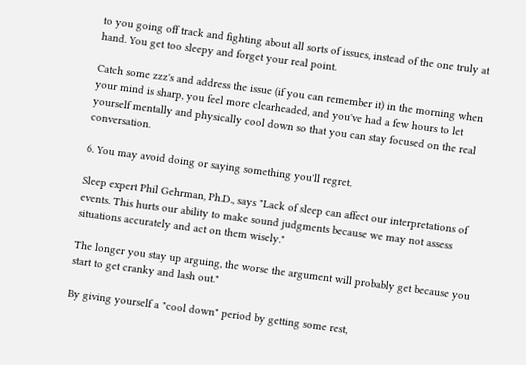to you going off track and fighting about all sorts of issues, instead of the one truly at hand. You get too sleepy and forget your real point.

Catch some zzz's and address the issue (if you can remember it) in the morning when your mind is sharp, you feel more clearheaded, and you've had a few hours to let yourself mentally and physically cool down so that you can stay focused on the real conversation.

6. You may avoid doing or saying something you'll regret.

Sleep expert Phil Gehrman, Ph.D., says "Lack of sleep can affect our interpretations of events. This hurts our ability to make sound judgments because we may not assess situations accurately and act on them wisely."

The longer you stay up arguing, the worse the argument will probably get because you start to get cranky and lash out."

By giving yourself a "cool down" period by getting some rest,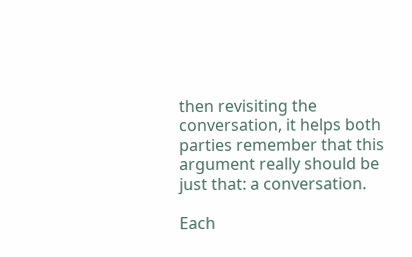then revisiting the conversation, it helps both parties remember that this argument really should be just that: a conversation.

Each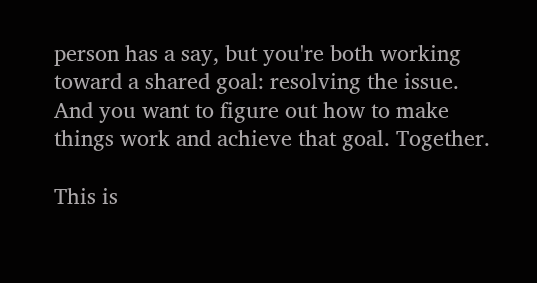person has a say, but you're both working toward a shared goal: resolving the issue. And you want to figure out how to make things work and achieve that goal. Together.

This is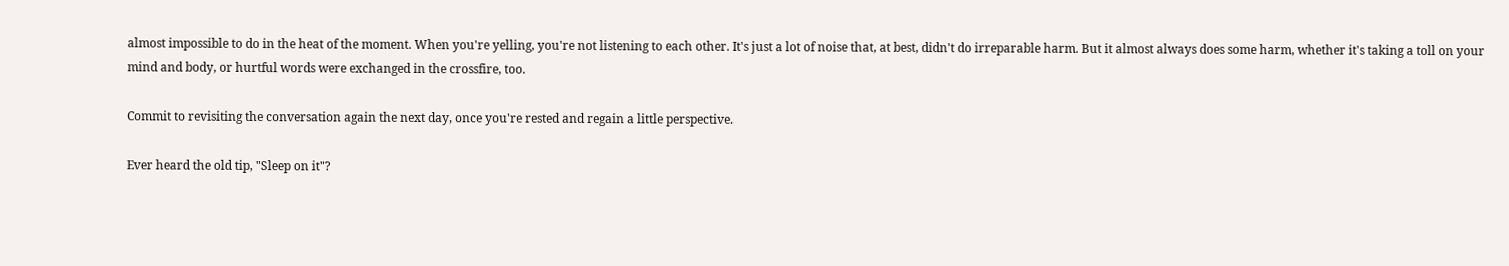almost impossible to do in the heat of the moment. When you're yelling, you're not listening to each other. It's just a lot of noise that, at best, didn't do irreparable harm. But it almost always does some harm, whether it's taking a toll on your mind and body, or hurtful words were exchanged in the crossfire, too.

Commit to revisiting the conversation again the next day, once you're rested and regain a little perspective.

Ever heard the old tip, "Sleep on it"?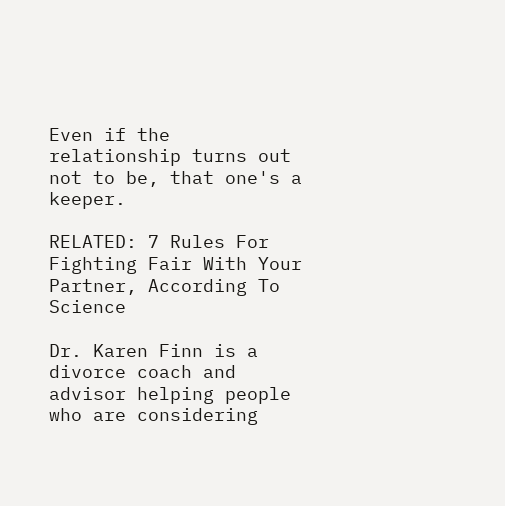Even if the relationship turns out not to be, that one's a keeper.

RELATED: 7 Rules For Fighting Fair With Your Partner, According To Science

Dr. Karen Finn is a divorce coach and advisor helping people who are considering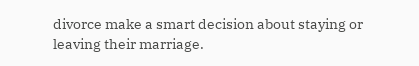divorce make a smart decision about staying or leaving their marriage.